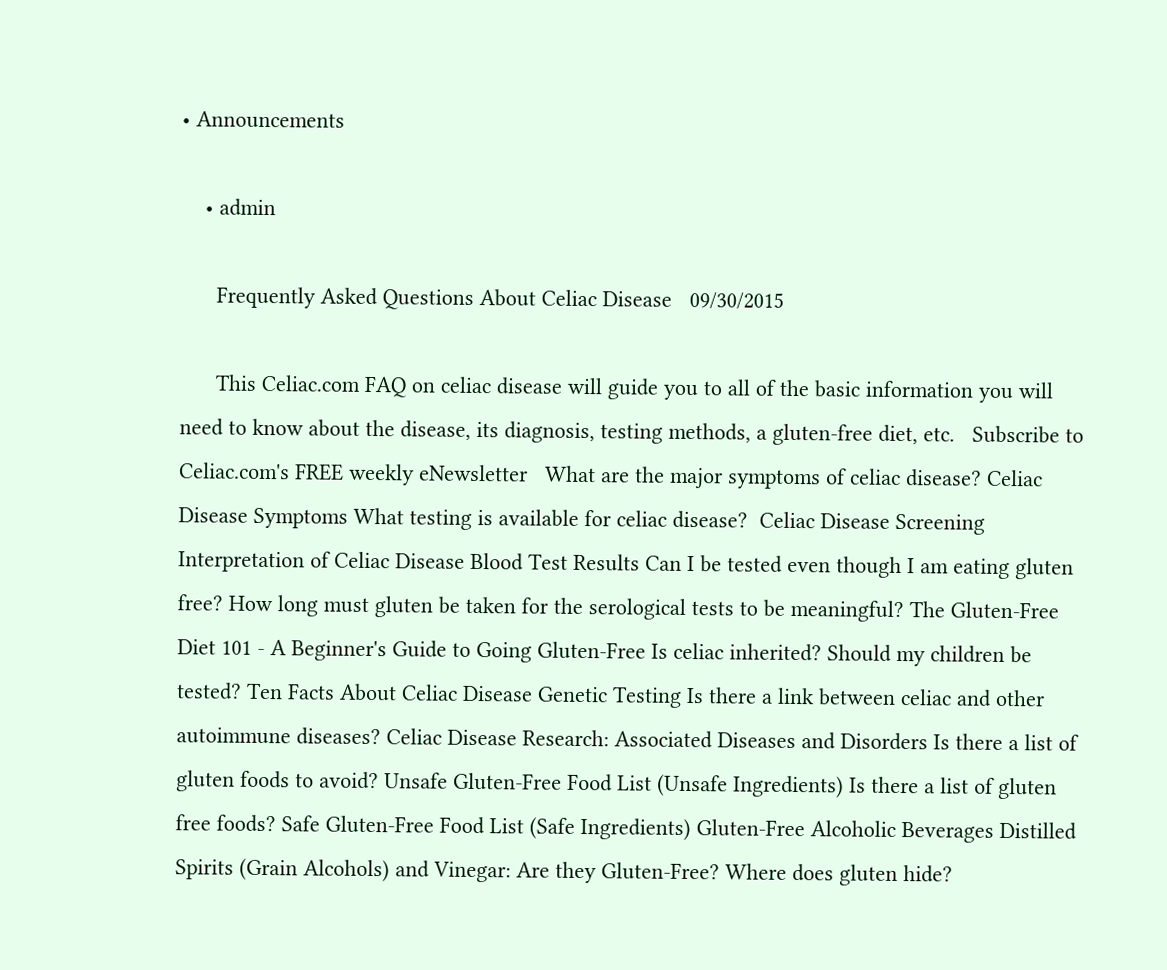• Announcements

    • admin

      Frequently Asked Questions About Celiac Disease   09/30/2015

      This Celiac.com FAQ on celiac disease will guide you to all of the basic information you will need to know about the disease, its diagnosis, testing methods, a gluten-free diet, etc.   Subscribe to Celiac.com's FREE weekly eNewsletter   What are the major symptoms of celiac disease? Celiac Disease Symptoms What testing is available for celiac disease?  Celiac Disease Screening Interpretation of Celiac Disease Blood Test Results Can I be tested even though I am eating gluten free? How long must gluten be taken for the serological tests to be meaningful? The Gluten-Free Diet 101 - A Beginner's Guide to Going Gluten-Free Is celiac inherited? Should my children be tested? Ten Facts About Celiac Disease Genetic Testing Is there a link between celiac and other autoimmune diseases? Celiac Disease Research: Associated Diseases and Disorders Is there a list of gluten foods to avoid? Unsafe Gluten-Free Food List (Unsafe Ingredients) Is there a list of gluten free foods? Safe Gluten-Free Food List (Safe Ingredients) Gluten-Free Alcoholic Beverages Distilled Spirits (Grain Alcohols) and Vinegar: Are they Gluten-Free? Where does gluten hide?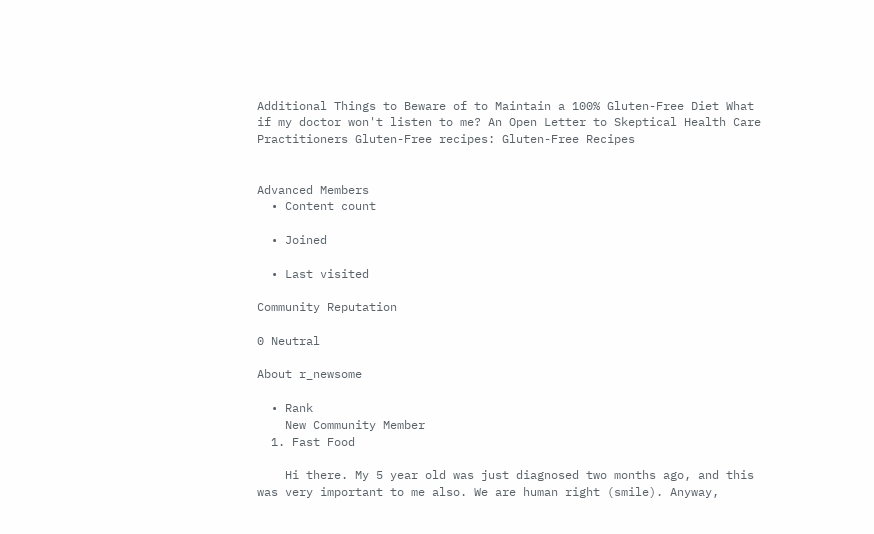Additional Things to Beware of to Maintain a 100% Gluten-Free Diet What if my doctor won't listen to me? An Open Letter to Skeptical Health Care Practitioners Gluten-Free recipes: Gluten-Free Recipes


Advanced Members
  • Content count

  • Joined

  • Last visited

Community Reputation

0 Neutral

About r_newsome

  • Rank
    New Community Member
  1. Fast Food

    Hi there. My 5 year old was just diagnosed two months ago, and this was very important to me also. We are human right (smile). Anyway,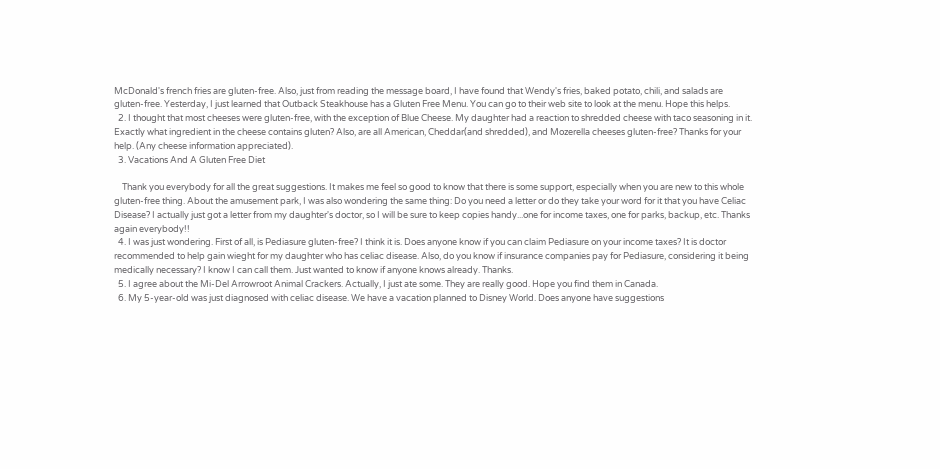McDonald's french fries are gluten-free. Also, just from reading the message board, I have found that Wendy's fries, baked potato, chili, and salads are gluten-free. Yesterday, I just learned that Outback Steakhouse has a Gluten Free Menu. You can go to their web site to look at the menu. Hope this helps.
  2. I thought that most cheeses were gluten-free, with the exception of Blue Cheese. My daughter had a reaction to shredded cheese with taco seasoning in it. Exactly what ingredient in the cheese contains gluten? Also, are all American, Cheddar(and shredded), and Mozerella cheeses gluten-free? Thanks for your help. (Any cheese information appreciated).
  3. Vacations And A Gluten Free Diet

    Thank you everybody for all the great suggestions. It makes me feel so good to know that there is some support, especially when you are new to this whole gluten-free thing. About the amusement park, I was also wondering the same thing: Do you need a letter or do they take your word for it that you have Celiac Disease? I actually just got a letter from my daughter's doctor, so I will be sure to keep copies handy...one for income taxes, one for parks, backup, etc. Thanks again everybody!!
  4. I was just wondering. First of all, is Pediasure gluten-free? I think it is. Does anyone know if you can claim Pediasure on your income taxes? It is doctor recommended to help gain wieght for my daughter who has celiac disease. Also, do you know if insurance companies pay for Pediasure, considering it being medically necessary? I know I can call them. Just wanted to know if anyone knows already. Thanks.
  5. I agree about the Mi-Del Arrowroot Animal Crackers. Actually, I just ate some. They are really good. Hope you find them in Canada.
  6. My 5-year-old was just diagnosed with celiac disease. We have a vacation planned to Disney World. Does anyone have suggestions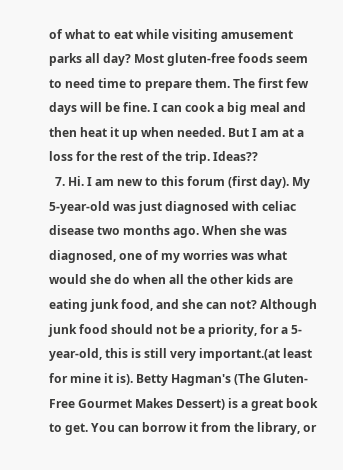of what to eat while visiting amusement parks all day? Most gluten-free foods seem to need time to prepare them. The first few days will be fine. I can cook a big meal and then heat it up when needed. But I am at a loss for the rest of the trip. Ideas??
  7. Hi. I am new to this forum (first day). My 5-year-old was just diagnosed with celiac disease two months ago. When she was diagnosed, one of my worries was what would she do when all the other kids are eating junk food, and she can not? Although junk food should not be a priority, for a 5-year-old, this is still very important.(at least for mine it is). Betty Hagman's (The Gluten-Free Gourmet Makes Dessert) is a great book to get. You can borrow it from the library, or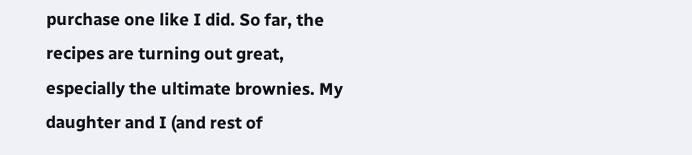purchase one like I did. So far, the recipes are turning out great, especially the ultimate brownies. My daughter and I (and rest of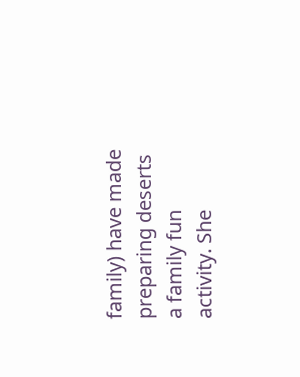family) have made preparing deserts a family fun activity. She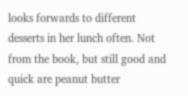looks forwards to different desserts in her lunch often. Not from the book, but still good and quick are peanut butter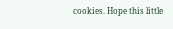cookies. Hope this little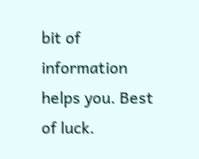bit of information helps you. Best of luck.